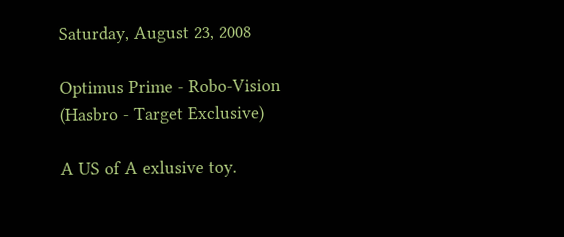Saturday, August 23, 2008

Optimus Prime - Robo-Vision (Hasbro - Target Exclusive)

A US of A exlusive toy.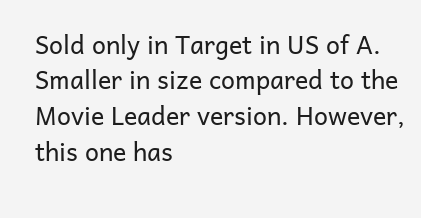Sold only in Target in US of A. Smaller in size compared to the Movie Leader version. However, this one has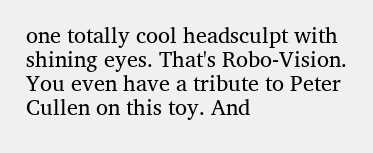one totally cool headsculpt with shining eyes. That's Robo-Vision. You even have a tribute to Peter Cullen on this toy. And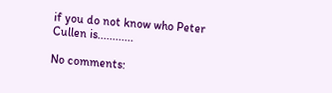if you do not know who Peter Cullen is............

No comments: